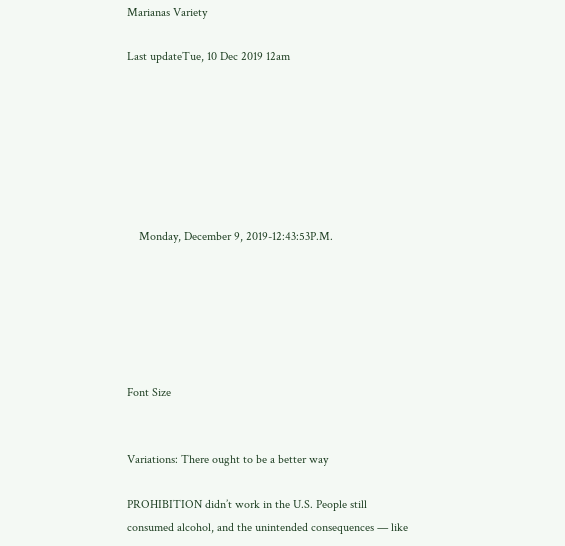Marianas Variety

Last updateTue, 10 Dec 2019 12am







    Monday, December 9, 2019-12:43:53P.M.






Font Size


Variations: There ought to be a better way

PROHIBITION didn’t work in the U.S. People still consumed alcohol, and the unintended consequences — like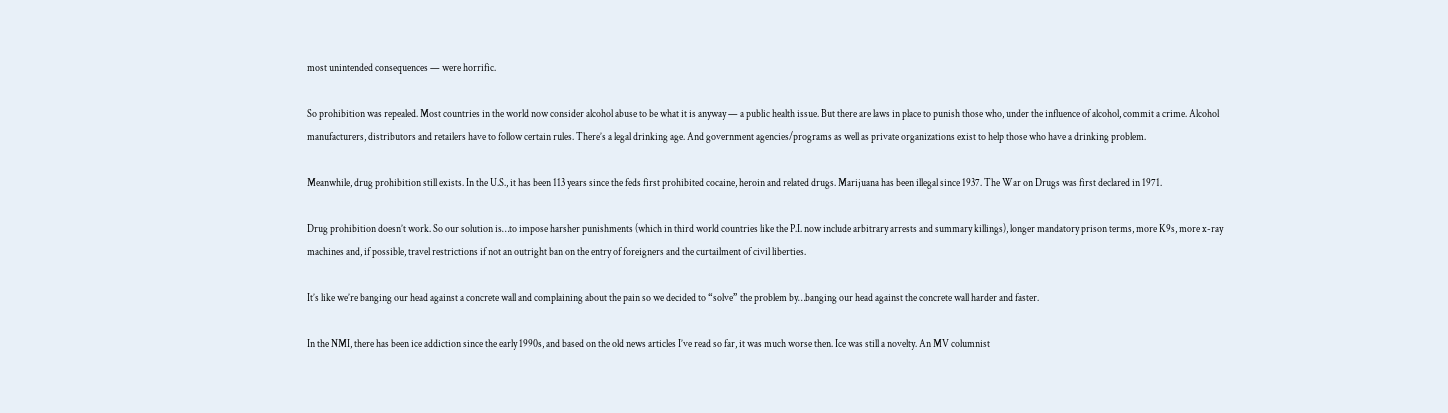most unintended consequences — were horrific.

So prohibition was repealed. Most countries in the world now consider alcohol abuse to be what it is anyway — a public health issue. But there are laws in place to punish those who, under the influence of alcohol, commit a crime. Alcohol manufacturers, distributors and retailers have to follow certain rules. There’s a legal drinking age. And government agencies/programs as well as private organizations exist to help those who have a drinking problem.

Meanwhile, drug prohibition still exists. In the U.S., it has been 113 years since the feds first prohibited cocaine, heroin and related drugs. Marijuana has been illegal since 1937. The War on Drugs was first declared in 1971.

Drug prohibition doesn’t work. So our solution is…to impose harsher punishments (which in third world countries like the P.I. now include arbitrary arrests and summary killings), longer mandatory prison terms, more K9s, more x-ray machines and, if possible, travel restrictions if not an outright ban on the entry of foreigners and the curtailment of civil liberties.

It’s like we’re banging our head against a concrete wall and complaining about the pain so we decided to “solve” the problem by…banging our head against the concrete wall harder and faster.

In the NMI, there has been ice addiction since the early 1990s, and based on the old news articles I’ve read so far, it was much worse then. Ice was still a novelty. An MV columnist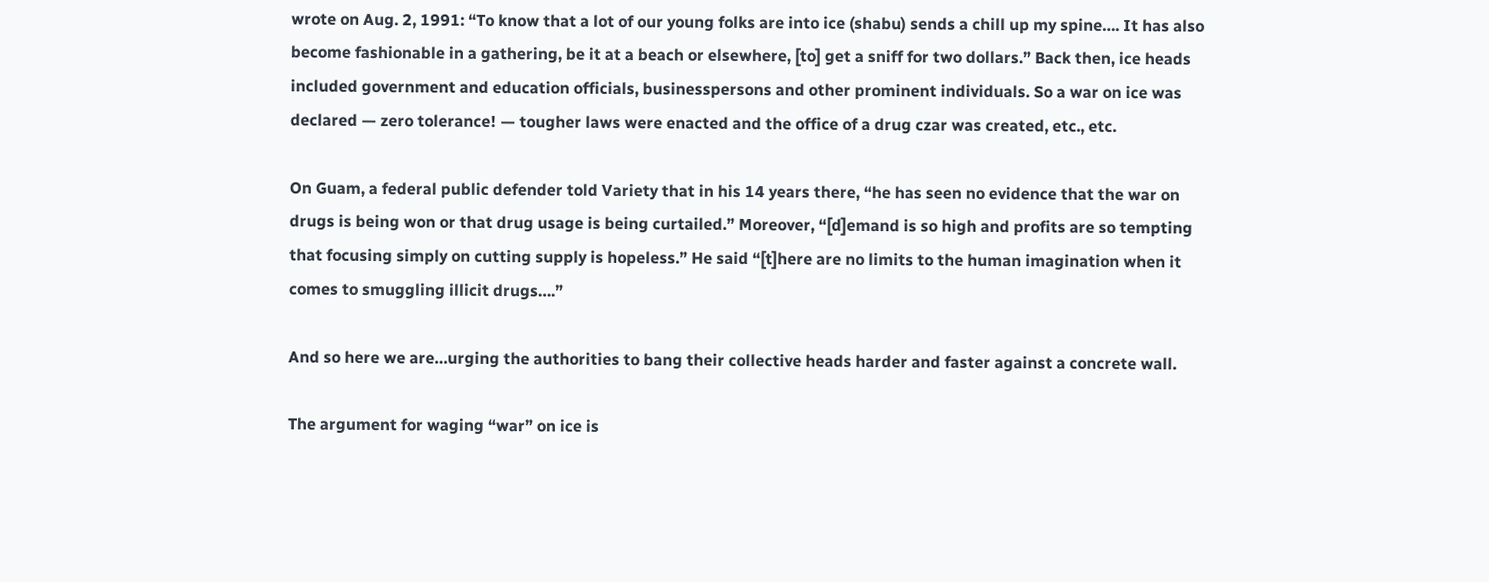wrote on Aug. 2, 1991: “To know that a lot of our young folks are into ice (shabu) sends a chill up my spine…. It has also become fashionable in a gathering, be it at a beach or elsewhere, [to] get a sniff for two dollars.” Back then, ice heads included government and education officials, businesspersons and other prominent individuals. So a war on ice was declared — zero tolerance! — tougher laws were enacted and the office of a drug czar was created, etc., etc.

On Guam, a federal public defender told Variety that in his 14 years there, “he has seen no evidence that the war on drugs is being won or that drug usage is being curtailed.” Moreover, “[d]emand is so high and profits are so tempting that focusing simply on cutting supply is hopeless.” He said “[t]here are no limits to the human imagination when it comes to smuggling illicit drugs….”

And so here we are…urging the authorities to bang their collective heads harder and faster against a concrete wall.

The argument for waging “war” on ice is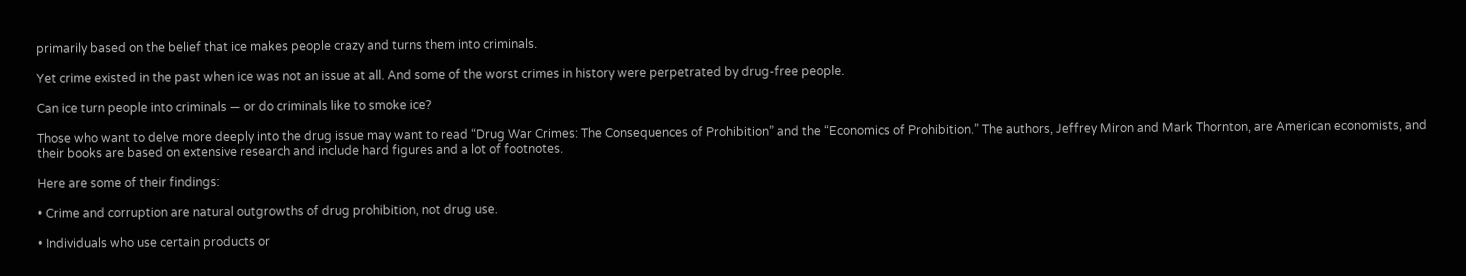primarily based on the belief that ice makes people crazy and turns them into criminals.

Yet crime existed in the past when ice was not an issue at all. And some of the worst crimes in history were perpetrated by drug-free people.

Can ice turn people into criminals — or do criminals like to smoke ice?

Those who want to delve more deeply into the drug issue may want to read “Drug War Crimes: The Consequences of Prohibition” and the “Economics of Prohibition.” The authors, Jeffrey Miron and Mark Thornton, are American economists, and their books are based on extensive research and include hard figures and a lot of footnotes.

Here are some of their findings:

• Crime and corruption are natural outgrowths of drug prohibition, not drug use.

• Individuals who use certain products or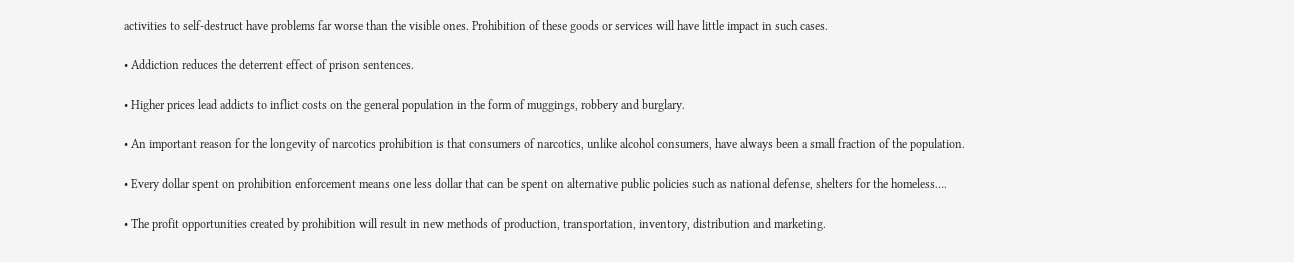activities to self-destruct have problems far worse than the visible ones. Prohibition of these goods or services will have little impact in such cases.

• Addiction reduces the deterrent effect of prison sentences.

• Higher prices lead addicts to inflict costs on the general population in the form of muggings, robbery and burglary.

• An important reason for the longevity of narcotics prohibition is that consumers of narcotics, unlike alcohol consumers, have always been a small fraction of the population.

• Every dollar spent on prohibition enforcement means one less dollar that can be spent on alternative public policies such as national defense, shelters for the homeless….

• The profit opportunities created by prohibition will result in new methods of production, transportation, inventory, distribution and marketing.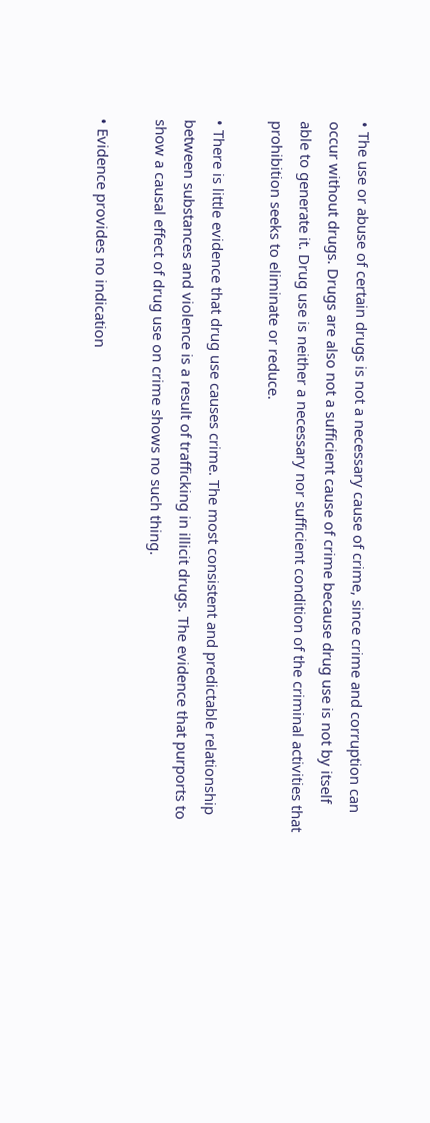• The use or abuse of certain drugs is not a necessary cause of crime, since crime and corruption can occur without drugs. Drugs are also not a sufficient cause of crime because drug use is not by itself able to generate it. Drug use is neither a necessary nor sufficient condition of the criminal activities that prohibition seeks to eliminate or reduce.

• There is little evidence that drug use causes crime. The most consistent and predictable relationship between substances and violence is a result of trafficking in illicit drugs. The evidence that purports to show a causal effect of drug use on crime shows no such thing.

• Evidence provides no indication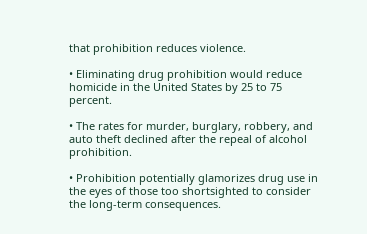that prohibition reduces violence.

• Eliminating drug prohibition would reduce homicide in the United States by 25 to 75 percent.

• The rates for murder, burglary, robbery, and auto theft declined after the repeal of alcohol prohibition.

• Prohibition potentially glamorizes drug use in the eyes of those too shortsighted to consider the long-term consequences.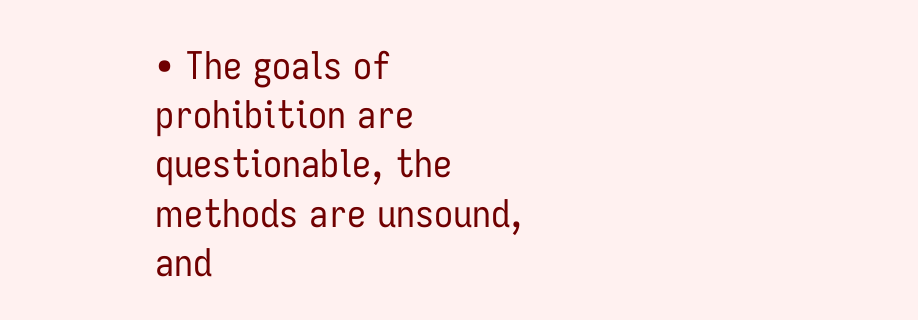• The goals of prohibition are questionable, the methods are unsound, and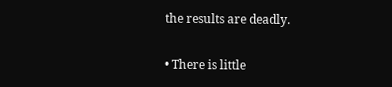the results are deadly.

• There is little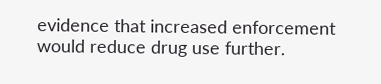evidence that increased enforcement would reduce drug use further.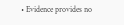• Evidence provides no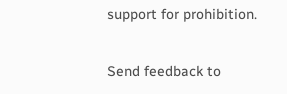support for prohibition.

Send feedback to